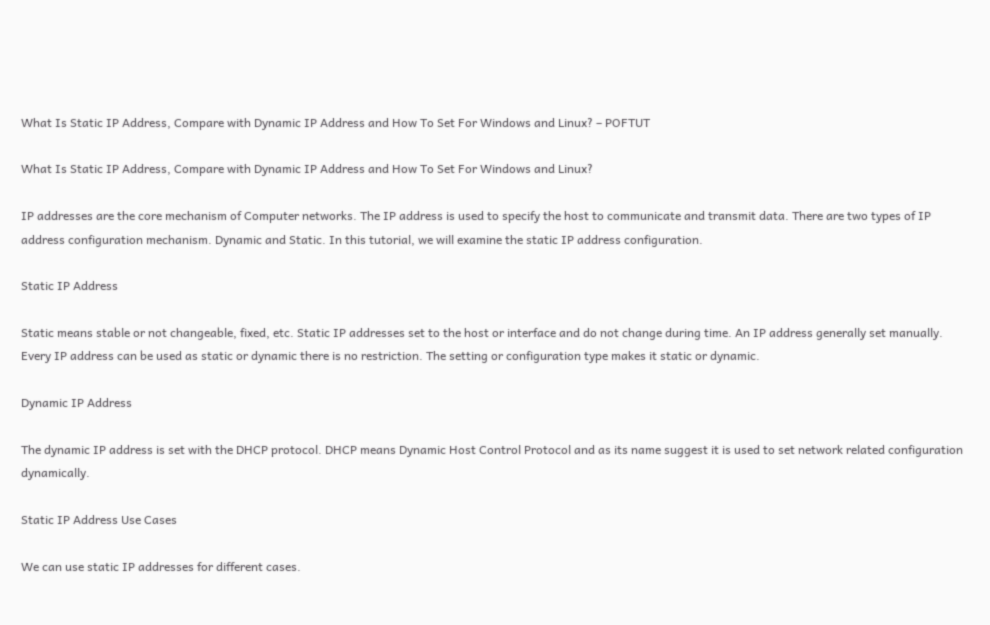What Is Static IP Address, Compare with Dynamic IP Address and How To Set For Windows and Linux? – POFTUT

What Is Static IP Address, Compare with Dynamic IP Address and How To Set For Windows and Linux?

IP addresses are the core mechanism of Computer networks. The IP address is used to specify the host to communicate and transmit data. There are two types of IP address configuration mechanism. Dynamic and Static. In this tutorial, we will examine the static IP address configuration.

Static IP Address

Static means stable or not changeable, fixed, etc. Static IP addresses set to the host or interface and do not change during time. An IP address generally set manually. Every IP address can be used as static or dynamic there is no restriction. The setting or configuration type makes it static or dynamic.

Dynamic IP Address

The dynamic IP address is set with the DHCP protocol. DHCP means Dynamic Host Control Protocol and as its name suggest it is used to set network related configuration dynamically.

Static IP Address Use Cases

We can use static IP addresses for different cases.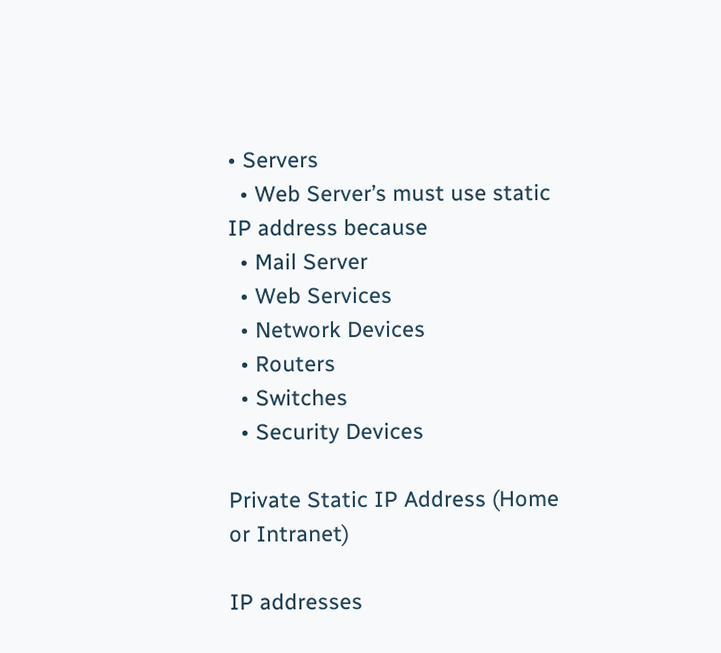• Servers
  • Web Server’s must use static IP address because
  • Mail Server
  • Web Services
  • Network Devices
  • Routers
  • Switches
  • Security Devices

Private Static IP Address (Home or Intranet)

IP addresses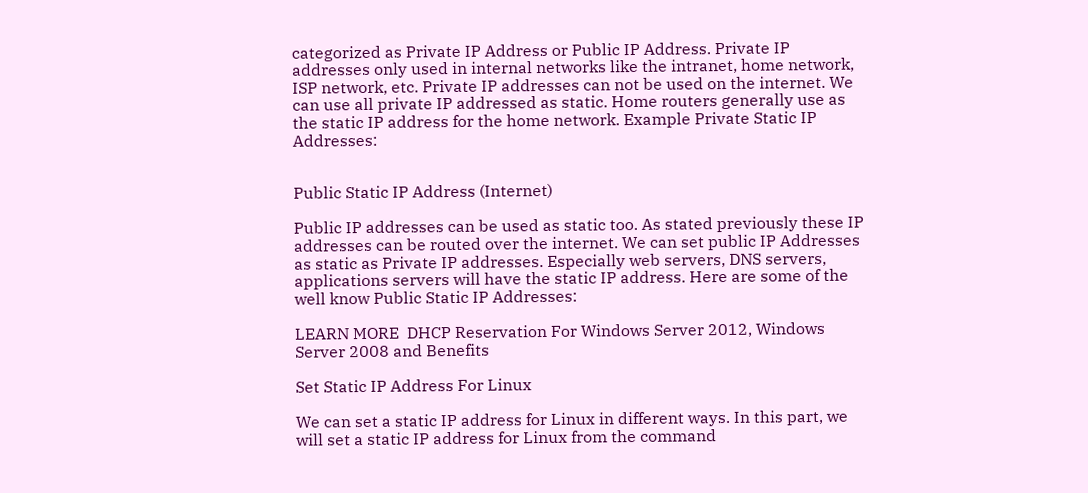categorized as Private IP Address or Public IP Address. Private IP addresses only used in internal networks like the intranet, home network, ISP network, etc. Private IP addresses can not be used on the internet. We can use all private IP addressed as static. Home routers generally use as the static IP address for the home network. Example Private Static IP Addresses:


Public Static IP Address (Internet)

Public IP addresses can be used as static too. As stated previously these IP addresses can be routed over the internet. We can set public IP Addresses as static as Private IP addresses. Especially web servers, DNS servers, applications servers will have the static IP address. Here are some of the well know Public Static IP Addresses:

LEARN MORE  DHCP Reservation For Windows Server 2012, Windows Server 2008 and Benefits

Set Static IP Address For Linux

We can set a static IP address for Linux in different ways. In this part, we will set a static IP address for Linux from the command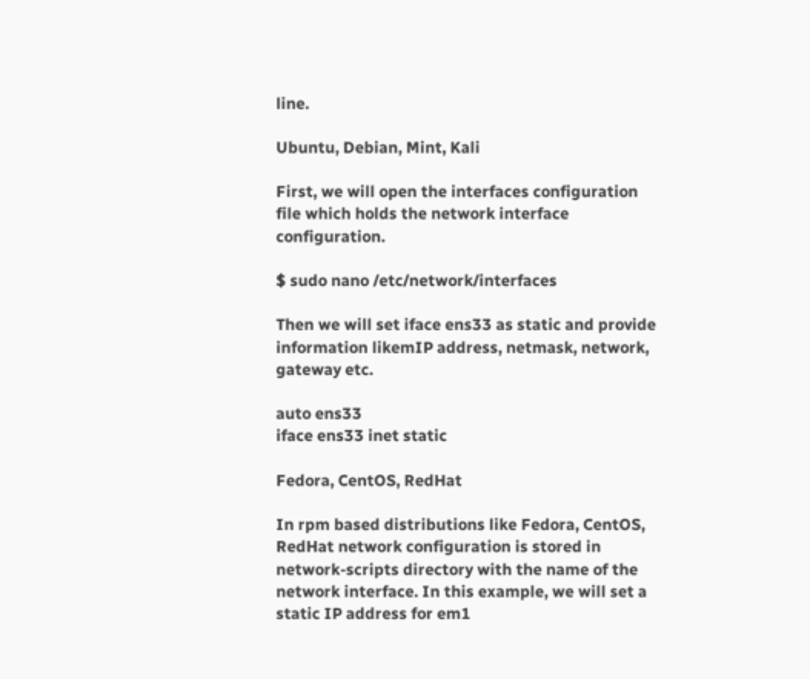line.

Ubuntu, Debian, Mint, Kali

First, we will open the interfaces configuration file which holds the network interface configuration.

$ sudo nano /etc/network/interfaces

Then we will set iface ens33 as static and provide information likemIP address, netmask, network, gateway etc.

auto ens33
iface ens33 inet static

Fedora, CentOS, RedHat

In rpm based distributions like Fedora, CentOS, RedHat network configuration is stored in network-scripts directory with the name of the network interface. In this example, we will set a static IP address for em1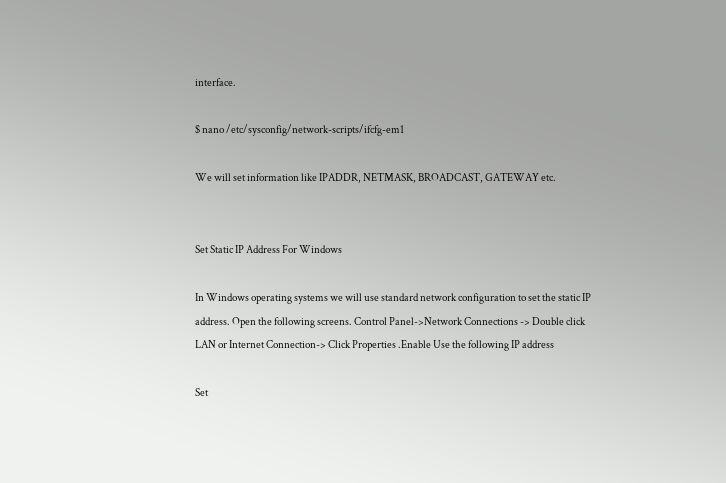interface.

$ nano /etc/sysconfig/network-scripts/ifcfg-em1

We will set information like IPADDR, NETMASK, BROADCAST, GATEWAY etc.


Set Static IP Address For Windows

In Windows operating systems we will use standard network configuration to set the static IP address. Open the following screens. Control Panel->Network Connections -> Double click LAN or Internet Connection-> Click Properties .Enable Use the following IP address

Set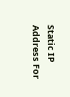Static IP Address For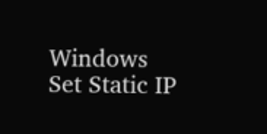Windows
Set Static IP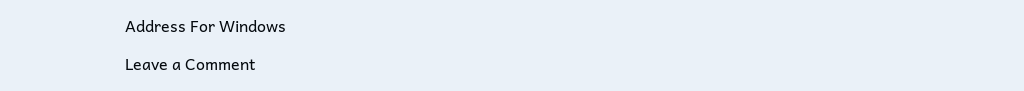Address For Windows

Leave a Comment